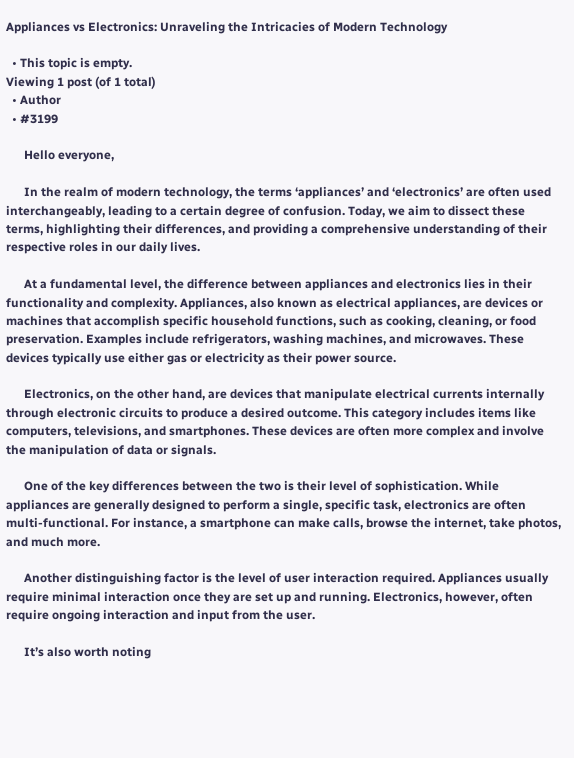Appliances vs Electronics: Unraveling the Intricacies of Modern Technology

  • This topic is empty.
Viewing 1 post (of 1 total)
  • Author
  • #3199

      Hello everyone,

      In the realm of modern technology, the terms ‘appliances’ and ‘electronics’ are often used interchangeably, leading to a certain degree of confusion. Today, we aim to dissect these terms, highlighting their differences, and providing a comprehensive understanding of their respective roles in our daily lives.

      At a fundamental level, the difference between appliances and electronics lies in their functionality and complexity. Appliances, also known as electrical appliances, are devices or machines that accomplish specific household functions, such as cooking, cleaning, or food preservation. Examples include refrigerators, washing machines, and microwaves. These devices typically use either gas or electricity as their power source.

      Electronics, on the other hand, are devices that manipulate electrical currents internally through electronic circuits to produce a desired outcome. This category includes items like computers, televisions, and smartphones. These devices are often more complex and involve the manipulation of data or signals.

      One of the key differences between the two is their level of sophistication. While appliances are generally designed to perform a single, specific task, electronics are often multi-functional. For instance, a smartphone can make calls, browse the internet, take photos, and much more.

      Another distinguishing factor is the level of user interaction required. Appliances usually require minimal interaction once they are set up and running. Electronics, however, often require ongoing interaction and input from the user.

      It’s also worth noting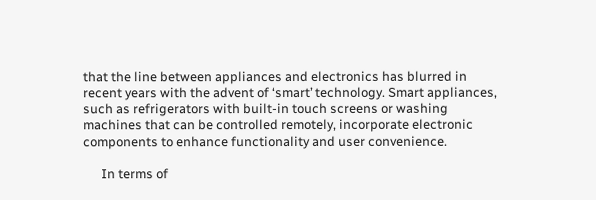that the line between appliances and electronics has blurred in recent years with the advent of ‘smart’ technology. Smart appliances, such as refrigerators with built-in touch screens or washing machines that can be controlled remotely, incorporate electronic components to enhance functionality and user convenience.

      In terms of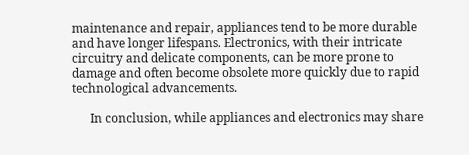maintenance and repair, appliances tend to be more durable and have longer lifespans. Electronics, with their intricate circuitry and delicate components, can be more prone to damage and often become obsolete more quickly due to rapid technological advancements.

      In conclusion, while appliances and electronics may share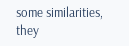some similarities, they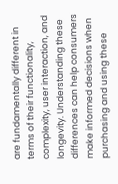are fundamentally different in terms of their functionality, complexity, user interaction, and longevity. Understanding these differences can help consumers make informed decisions when purchasing and using these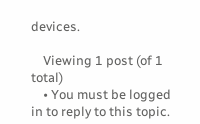devices.

    Viewing 1 post (of 1 total)
    • You must be logged in to reply to this topic.